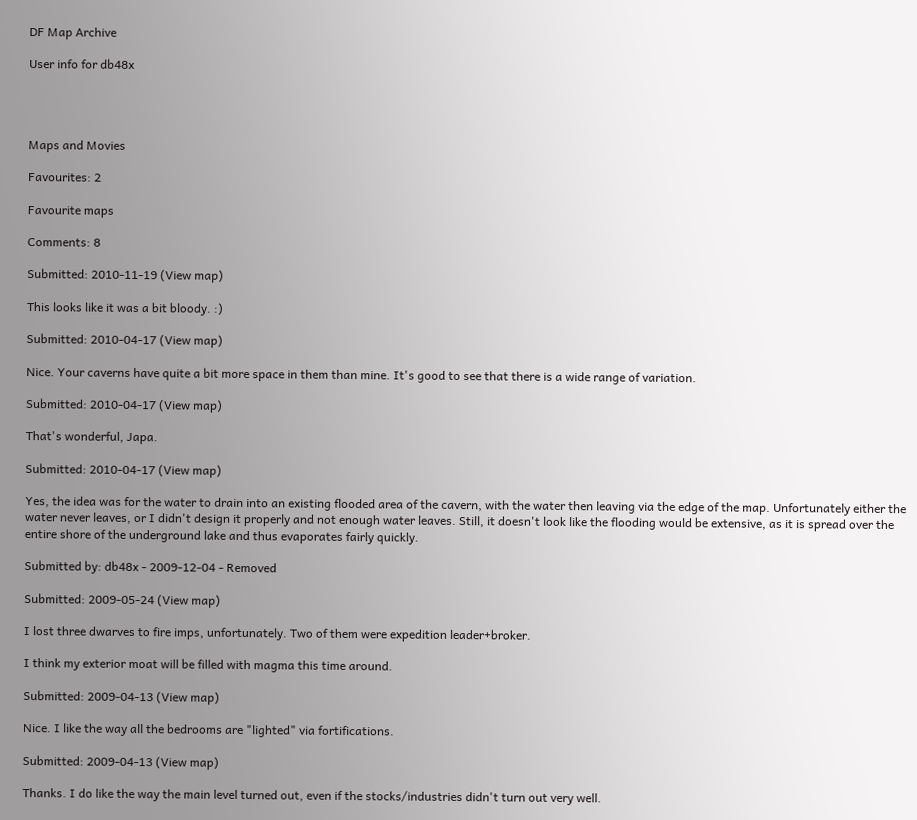DF Map Archive

User info for db48x




Maps and Movies

Favourites: 2

Favourite maps

Comments: 8

Submitted: 2010-11-19 (View map)

This looks like it was a bit bloody. :)

Submitted: 2010-04-17 (View map)

Nice. Your caverns have quite a bit more space in them than mine. It's good to see that there is a wide range of variation.

Submitted: 2010-04-17 (View map)

That's wonderful, Japa.

Submitted: 2010-04-17 (View map)

Yes, the idea was for the water to drain into an existing flooded area of the cavern, with the water then leaving via the edge of the map. Unfortunately either the water never leaves, or I didn't design it properly and not enough water leaves. Still, it doesn't look like the flooding would be extensive, as it is spread over the entire shore of the underground lake and thus evaporates fairly quickly.

Submitted by: db48x - 2009-12-04 - Removed

Submitted: 2009-05-24 (View map)

I lost three dwarves to fire imps, unfortunately. Two of them were expedition leader+broker.

I think my exterior moat will be filled with magma this time around.

Submitted: 2009-04-13 (View map)

Nice. I like the way all the bedrooms are "lighted" via fortifications.

Submitted: 2009-04-13 (View map)

Thanks. I do like the way the main level turned out, even if the stocks/industries didn't turn out very well.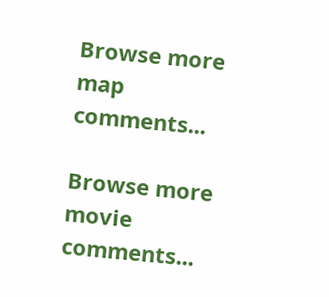Browse more map comments...

Browse more movie comments...